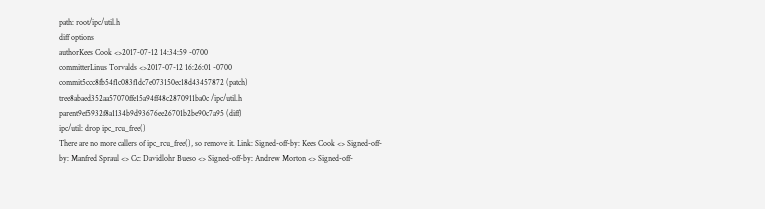path: root/ipc/util.h
diff options
authorKees Cook <>2017-07-12 14:34:59 -0700
committerLinus Torvalds <>2017-07-12 16:26:01 -0700
commit5ccc8fb54f1c083f1dc7e073150ec18d43457872 (patch)
tree8abaed352aa57070ffe15a94ff48c2870911ba0c /ipc/util.h
parent9ef5932f8a1134b9d93676ee26701b2be90c7a95 (diff)
ipc/util: drop ipc_rcu_free()
There are no more callers of ipc_rcu_free(), so remove it. Link: Signed-off-by: Kees Cook <> Signed-off-by: Manfred Spraul <> Cc: Davidlohr Bueso <> Signed-off-by: Andrew Morton <> Signed-off-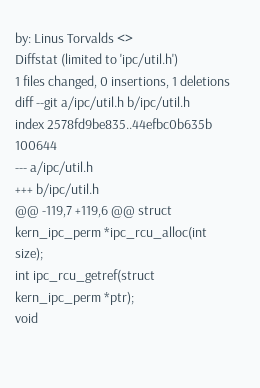by: Linus Torvalds <>
Diffstat (limited to 'ipc/util.h')
1 files changed, 0 insertions, 1 deletions
diff --git a/ipc/util.h b/ipc/util.h
index 2578fd9be835..44efbc0b635b 100644
--- a/ipc/util.h
+++ b/ipc/util.h
@@ -119,7 +119,6 @@ struct kern_ipc_perm *ipc_rcu_alloc(int size);
int ipc_rcu_getref(struct kern_ipc_perm *ptr);
void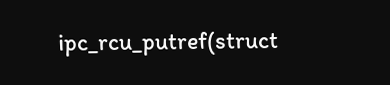ipc_rcu_putref(struct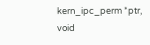kern_ipc_perm *ptr,
void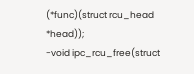(*func)(struct rcu_head *head));
-void ipc_rcu_free(struct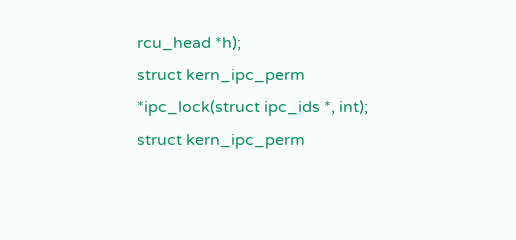rcu_head *h);
struct kern_ipc_perm *ipc_lock(struct ipc_ids *, int);
struct kern_ipc_perm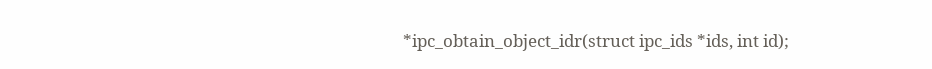*ipc_obtain_object_idr(struct ipc_ids *ids, int id);